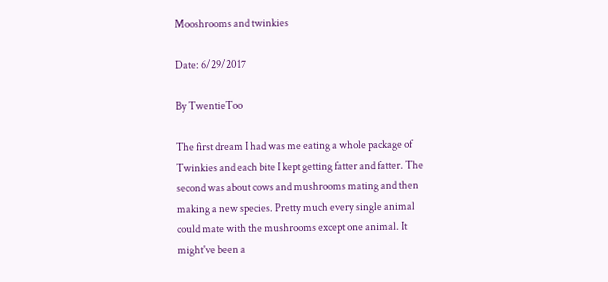Mooshrooms and twinkies

Date: 6/29/2017

By TwentieToo

The first dream I had was me eating a whole package of Twinkies and each bite I kept getting fatter and fatter. The second was about cows and mushrooms mating and then making a new species. Pretty much every single animal could mate with the mushrooms except one animal. It might've been a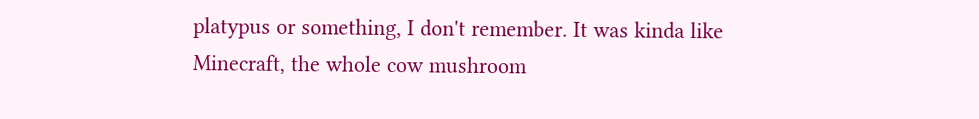platypus or something, I don't remember. It was kinda like Minecraft, the whole cow mushroom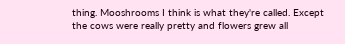thing. Mooshrooms I think is what they're called. Except the cows were really pretty and flowers grew all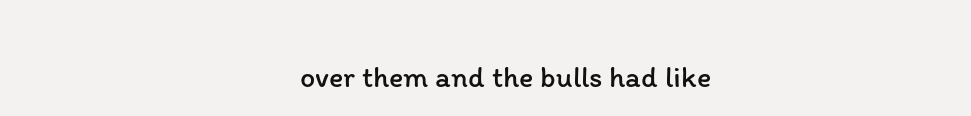over them and the bulls had like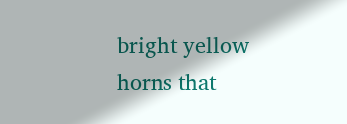bright yellow horns that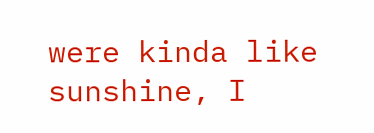were kinda like sunshine, I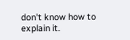don't know how to explain it.